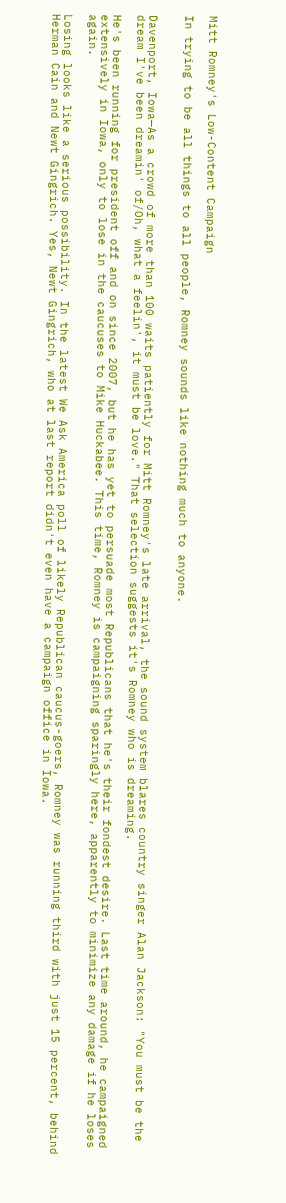Mitt Romney's Low-Content Campaign

In trying to be all things to all people, Romney sounds like nothing much to anyone.


Davenport, Iowa—As a crowd of more than 100 waits patiently for Mitt Romney's late arrival, the sound system blares country singer Alan Jackson: "You must be the dream I've been dreamin' of/Oh, what a feelin', it must be love." That selection suggests it's Romney who is dreaming.

He's been running for president off and on since 2007, but he has yet to persuade most Republicans that he's their fondest desire. Last time around, he campaigned extensively in Iowa, only to lose in the caucuses to Mike Huckabee. This time, Romney is campaigning sparingly here, apparently to minimize any damage if he loses again.

Losing looks like a serious possibility. In the latest We Ask America poll of likely Republican caucus-goers, Romney was running third with just 15 percent, behind Herman Cain and Newt Gingrich. Yes, Newt Gingrich, who at last report didn't even have a campaign office in Iowa.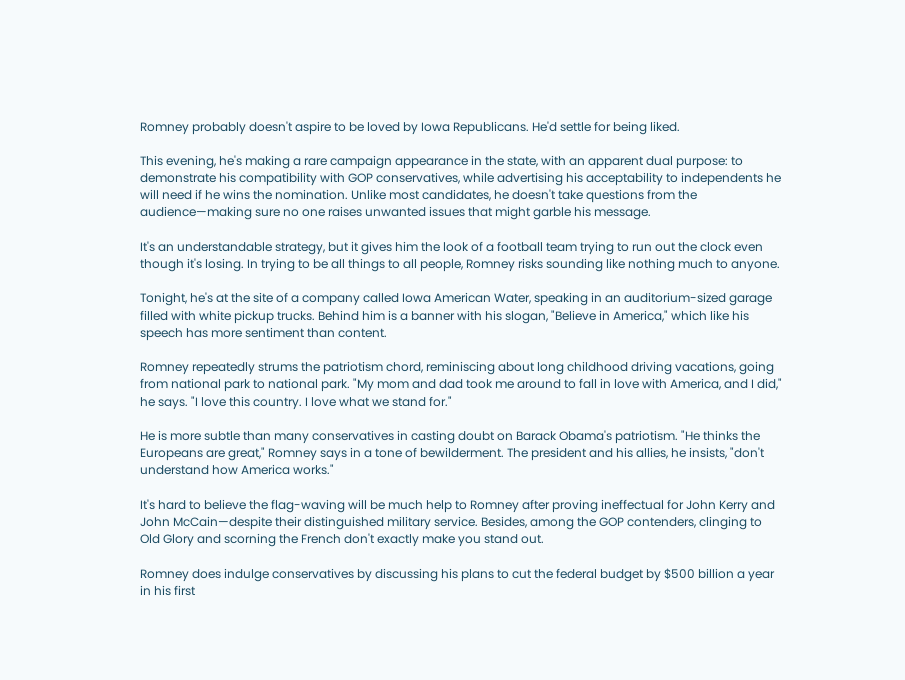Romney probably doesn't aspire to be loved by Iowa Republicans. He'd settle for being liked.

This evening, he's making a rare campaign appearance in the state, with an apparent dual purpose: to demonstrate his compatibility with GOP conservatives, while advertising his acceptability to independents he will need if he wins the nomination. Unlike most candidates, he doesn't take questions from the audience—making sure no one raises unwanted issues that might garble his message.

It's an understandable strategy, but it gives him the look of a football team trying to run out the clock even though it's losing. In trying to be all things to all people, Romney risks sounding like nothing much to anyone.

Tonight, he's at the site of a company called Iowa American Water, speaking in an auditorium-sized garage filled with white pickup trucks. Behind him is a banner with his slogan, "Believe in America," which like his speech has more sentiment than content.

Romney repeatedly strums the patriotism chord, reminiscing about long childhood driving vacations, going from national park to national park. "My mom and dad took me around to fall in love with America, and I did," he says. "I love this country. I love what we stand for."

He is more subtle than many conservatives in casting doubt on Barack Obama's patriotism. "He thinks the Europeans are great," Romney says in a tone of bewilderment. The president and his allies, he insists, "don't understand how America works."

It's hard to believe the flag-waving will be much help to Romney after proving ineffectual for John Kerry and John McCain—despite their distinguished military service. Besides, among the GOP contenders, clinging to Old Glory and scorning the French don't exactly make you stand out.

Romney does indulge conservatives by discussing his plans to cut the federal budget by $500 billion a year in his first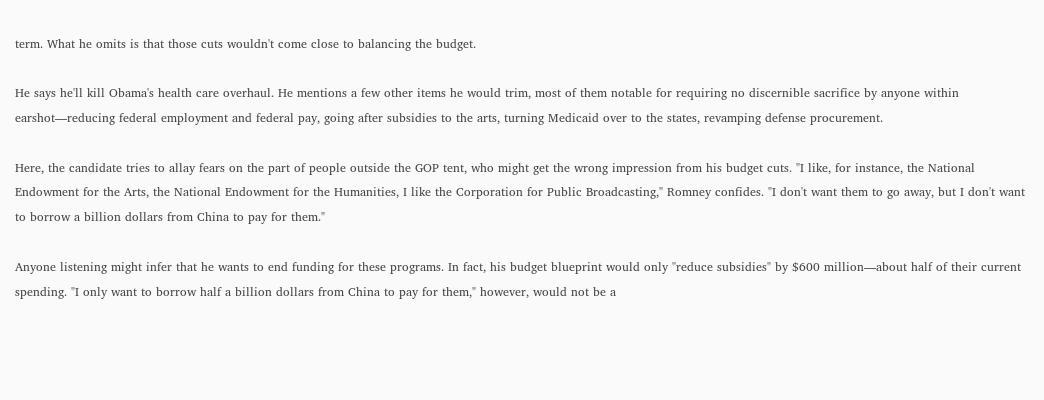term. What he omits is that those cuts wouldn't come close to balancing the budget.

He says he'll kill Obama's health care overhaul. He mentions a few other items he would trim, most of them notable for requiring no discernible sacrifice by anyone within earshot—reducing federal employment and federal pay, going after subsidies to the arts, turning Medicaid over to the states, revamping defense procurement.

Here, the candidate tries to allay fears on the part of people outside the GOP tent, who might get the wrong impression from his budget cuts. "I like, for instance, the National Endowment for the Arts, the National Endowment for the Humanities, I like the Corporation for Public Broadcasting," Romney confides. "I don't want them to go away, but I don't want to borrow a billion dollars from China to pay for them."

Anyone listening might infer that he wants to end funding for these programs. In fact, his budget blueprint would only "reduce subsidies" by $600 million—about half of their current spending. "I only want to borrow half a billion dollars from China to pay for them," however, would not be a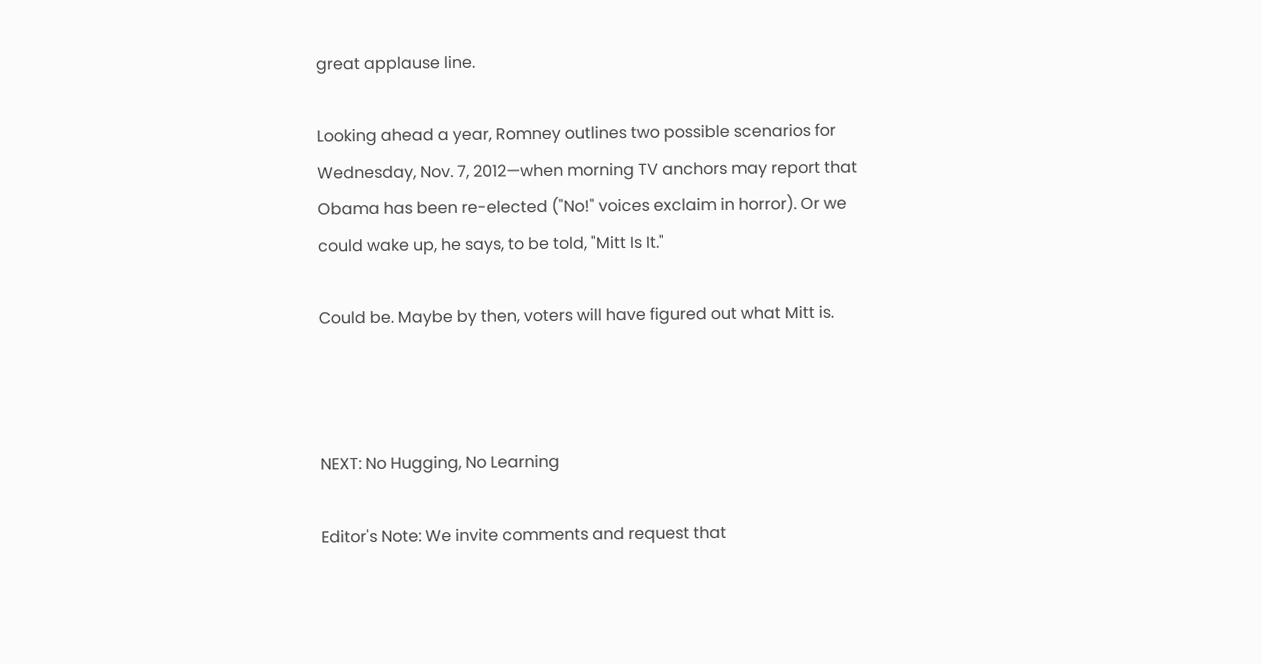great applause line.

Looking ahead a year, Romney outlines two possible scenarios for Wednesday, Nov. 7, 2012—when morning TV anchors may report that Obama has been re-elected ("No!" voices exclaim in horror). Or we could wake up, he says, to be told, "Mitt Is It."

Could be. Maybe by then, voters will have figured out what Mitt is.



NEXT: No Hugging, No Learning

Editor's Note: We invite comments and request that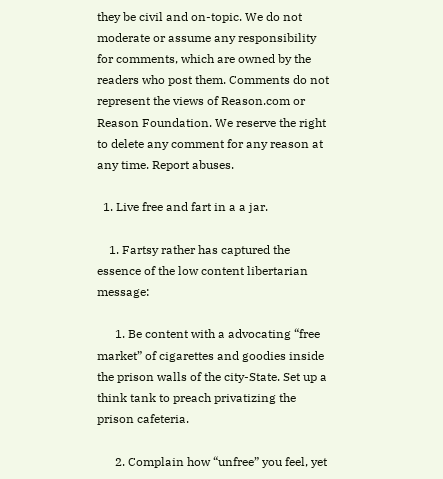they be civil and on-topic. We do not moderate or assume any responsibility for comments, which are owned by the readers who post them. Comments do not represent the views of Reason.com or Reason Foundation. We reserve the right to delete any comment for any reason at any time. Report abuses.

  1. Live free and fart in a a jar.

    1. Fartsy rather has captured the essence of the low content libertarian message:

      1. Be content with a advocating “free market” of cigarettes and goodies inside the prison walls of the city-State. Set up a think tank to preach privatizing the prison cafeteria.

      2. Complain how “unfree” you feel, yet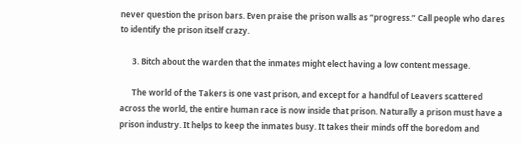never question the prison bars. Even praise the prison walls as “progress.” Call people who dares to identify the prison itself crazy.

      3. Bitch about the warden that the inmates might elect having a low content message.

      The world of the Takers is one vast prison, and except for a handful of Leavers scattered across the world, the entire human race is now inside that prison. Naturally a prison must have a prison industry. It helps to keep the inmates busy. It takes their minds off the boredom and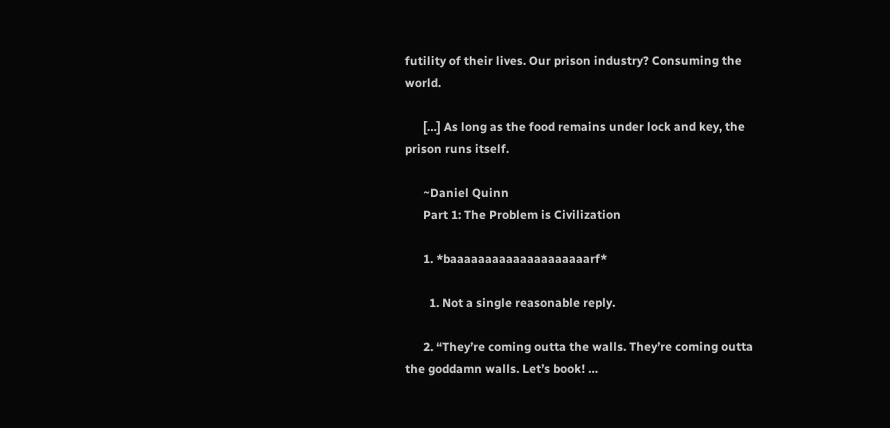futility of their lives. Our prison industry? Consuming the world.

      […] As long as the food remains under lock and key, the prison runs itself.

      ~Daniel Quinn
      Part 1: The Problem is Civilization

      1. *baaaaaaaaaaaaaaaaaaaarf*

        1. Not a single reasonable reply.

      2. “They’re coming outta the walls. They’re coming outta the goddamn walls. Let’s book! …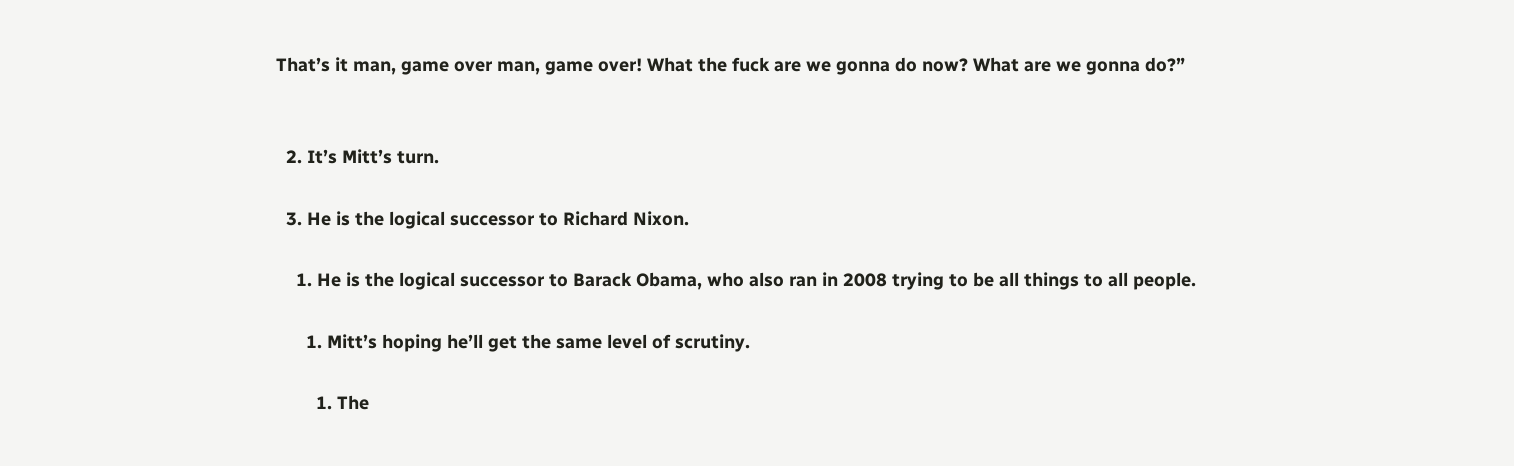That’s it man, game over man, game over! What the fuck are we gonna do now? What are we gonna do?”


  2. It’s Mitt’s turn.

  3. He is the logical successor to Richard Nixon.

    1. He is the logical successor to Barack Obama, who also ran in 2008 trying to be all things to all people.

      1. Mitt’s hoping he’ll get the same level of scrutiny.

        1. The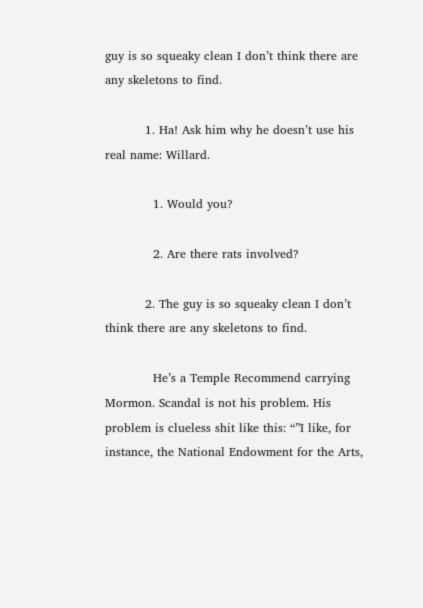guy is so squeaky clean I don’t think there are any skeletons to find.

          1. Ha! Ask him why he doesn’t use his real name: Willard.

            1. Would you?

            2. Are there rats involved?

          2. The guy is so squeaky clean I don’t think there are any skeletons to find.

            He’s a Temple Recommend carrying Mormon. Scandal is not his problem. His problem is clueless shit like this: “”I like, for instance, the National Endowment for the Arts,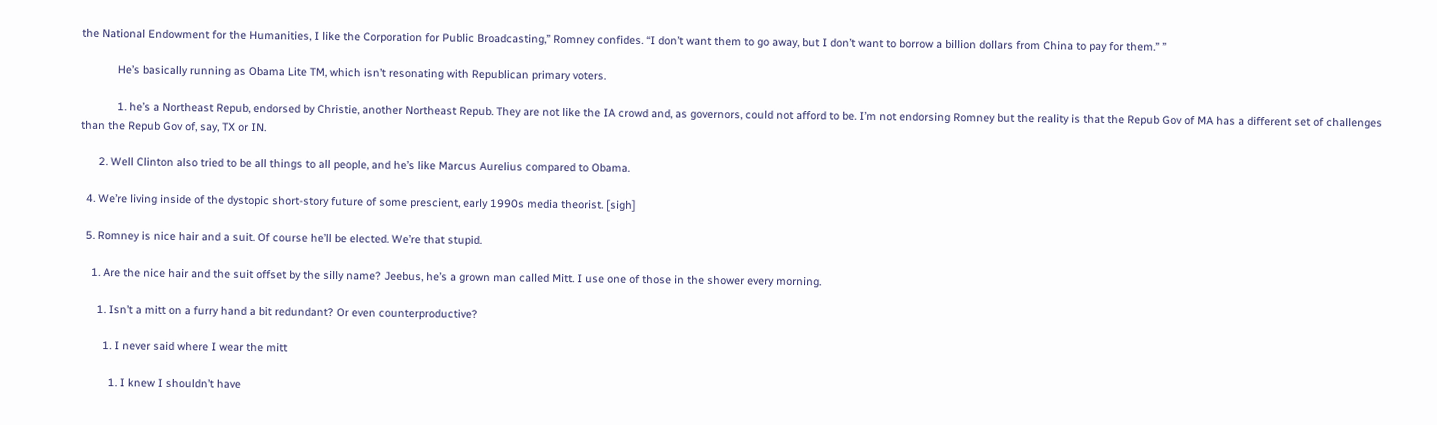the National Endowment for the Humanities, I like the Corporation for Public Broadcasting,” Romney confides. “I don’t want them to go away, but I don’t want to borrow a billion dollars from China to pay for them.” ”

            He’s basically running as Obama Lite TM, which isn’t resonating with Republican primary voters.

            1. he’s a Northeast Repub, endorsed by Christie, another Northeast Repub. They are not like the IA crowd and, as governors, could not afford to be. I’m not endorsing Romney but the reality is that the Repub Gov of MA has a different set of challenges than the Repub Gov of, say, TX or IN.

      2. Well Clinton also tried to be all things to all people, and he’s like Marcus Aurelius compared to Obama.

  4. We’re living inside of the dystopic short-story future of some prescient, early 1990s media theorist. [sigh]

  5. Romney is nice hair and a suit. Of course he’ll be elected. We’re that stupid.

    1. Are the nice hair and the suit offset by the silly name? Jeebus, he’s a grown man called Mitt. I use one of those in the shower every morning.

      1. Isn’t a mitt on a furry hand a bit redundant? Or even counterproductive?

        1. I never said where I wear the mitt

          1. I knew I shouldn’t have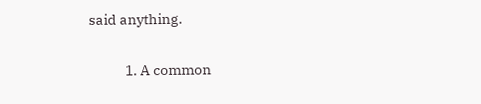said anything.

            1. A common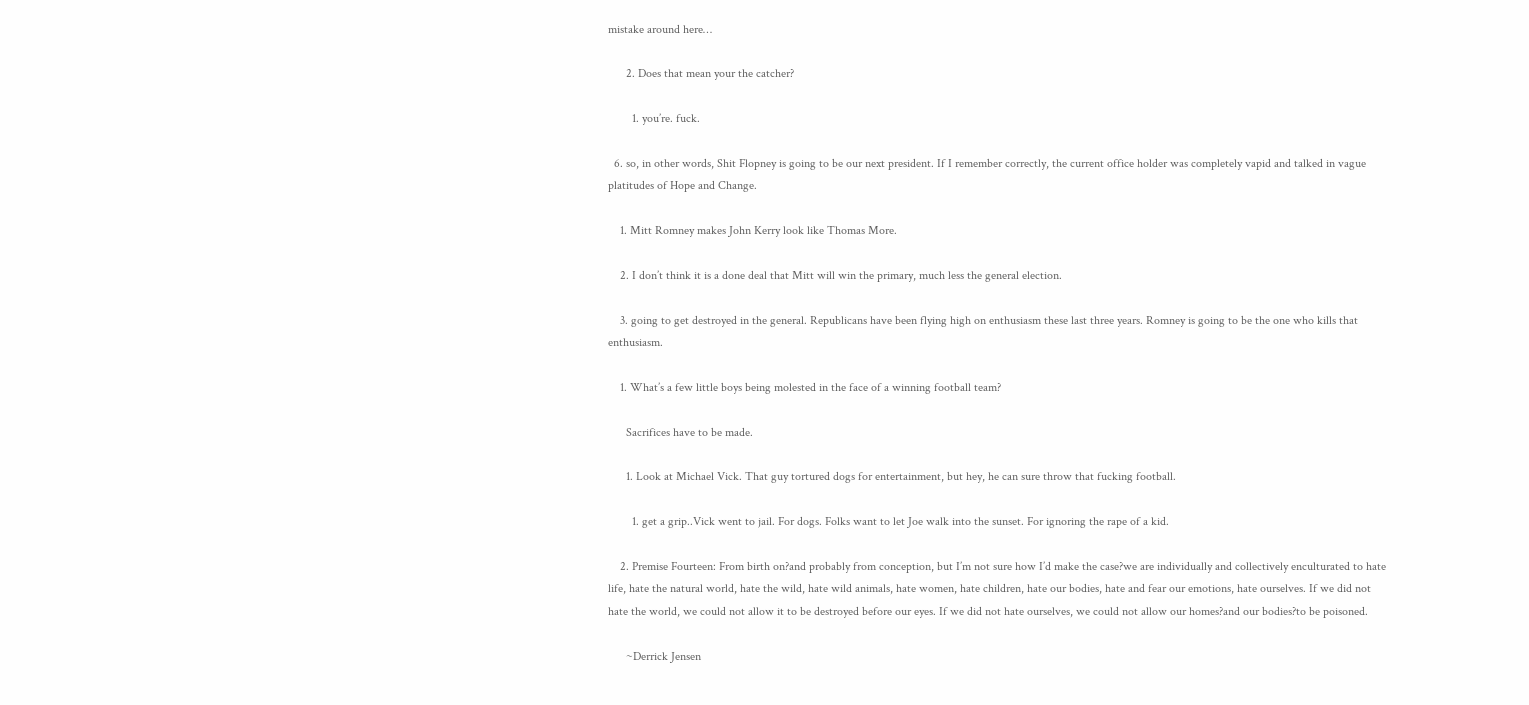mistake around here…

      2. Does that mean your the catcher?

        1. you’re. fuck.

  6. so, in other words, Shit Flopney is going to be our next president. If I remember correctly, the current office holder was completely vapid and talked in vague platitudes of Hope and Change.

    1. Mitt Romney makes John Kerry look like Thomas More.

    2. I don’t think it is a done deal that Mitt will win the primary, much less the general election.

    3. going to get destroyed in the general. Republicans have been flying high on enthusiasm these last three years. Romney is going to be the one who kills that enthusiasm.

    1. What’s a few little boys being molested in the face of a winning football team?

      Sacrifices have to be made.

      1. Look at Michael Vick. That guy tortured dogs for entertainment, but hey, he can sure throw that fucking football.

        1. get a grip..Vick went to jail. For dogs. Folks want to let Joe walk into the sunset. For ignoring the rape of a kid.

    2. Premise Fourteen: From birth on?and probably from conception, but I’m not sure how I’d make the case?we are individually and collectively enculturated to hate life, hate the natural world, hate the wild, hate wild animals, hate women, hate children, hate our bodies, hate and fear our emotions, hate ourselves. If we did not hate the world, we could not allow it to be destroyed before our eyes. If we did not hate ourselves, we could not allow our homes?and our bodies?to be poisoned.

      ~Derrick Jensen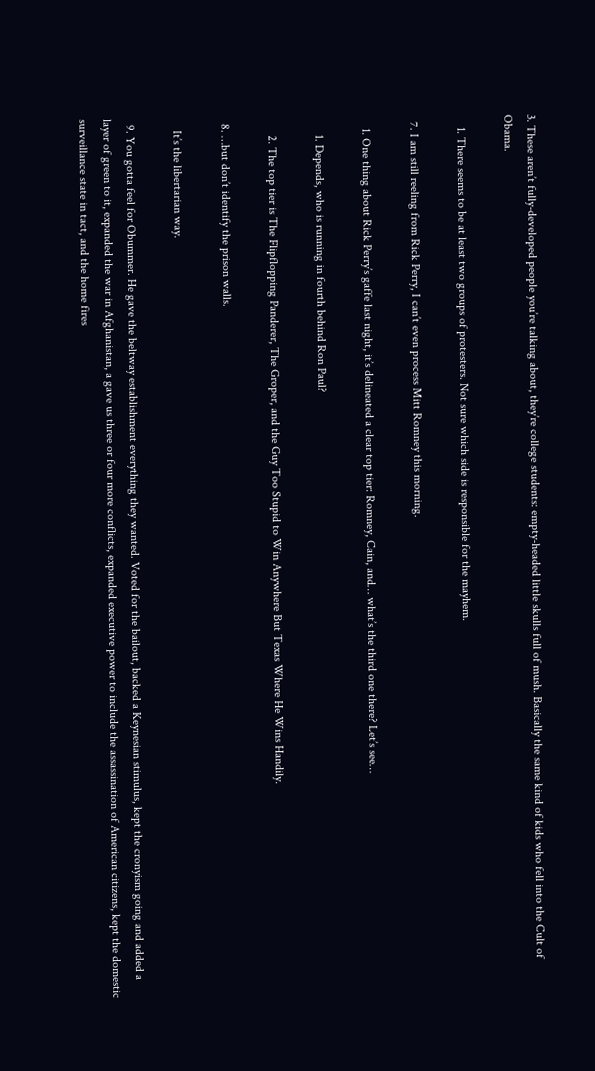3. These aren’t fully-developed people you’re talking about, they’re college students: empty-headed little skulls full of mush. Basically the same kind of kids who fell into the Cult of Obama.

    1. There seems to be at least two groups of protesters. Not sure which side is responsible for the mayhem.

  7. I am still reeling from Rick Perry, I can’t even process Mitt Romney this morning.

    1. One thing about Rick Perry’s gaffe last night, it’s delineated a clear top tier: Romney, Cain, and… what’s the third one there? Let’s see…

      1. Depends, who is running in fourth behind Ron Paul?

      2. The top tier is The Flipflopping Panderer, The Groper, and the Guy Too Stupid to Win Anywhere But Texas Where He Wins Handily.

  8. …but don’t identify the prison walls.

    It’s the libertarian way.

  9. You gotta feel for Obummer. He gave the beltway establishment everything they wanted. Voted for the bailout, backed a Keynesian stimulus, kept the cronyism going and added a layer of green to it, expanded the war in Afghanistan, a gave us three or four more conflicts, expanded executive power to include the assassination of American citizens, kept the domestic surveillance state in tact, and the home fires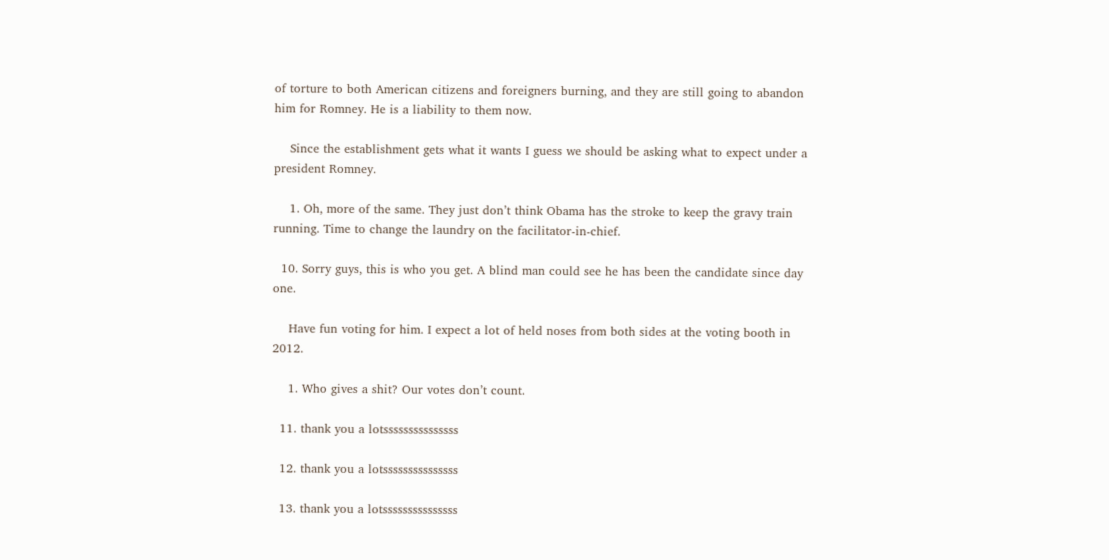of torture to both American citizens and foreigners burning, and they are still going to abandon him for Romney. He is a liability to them now.

    Since the establishment gets what it wants I guess we should be asking what to expect under a president Romney.

    1. Oh, more of the same. They just don’t think Obama has the stroke to keep the gravy train running. Time to change the laundry on the facilitator-in-chief.

  10. Sorry guys, this is who you get. A blind man could see he has been the candidate since day one.

    Have fun voting for him. I expect a lot of held noses from both sides at the voting booth in 2012.

    1. Who gives a shit? Our votes don’t count.

  11. thank you a lotsssssssssssssss

  12. thank you a lotsssssssssssssss

  13. thank you a lotsssssssssssssss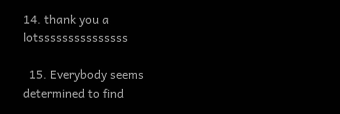14. thank you a lotsssssssssssssss

  15. Everybody seems determined to find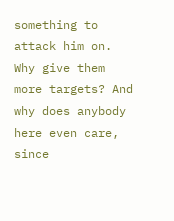something to attack him on. Why give them more targets? And why does anybody here even care, since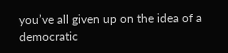you’ve all given up on the idea of a democratic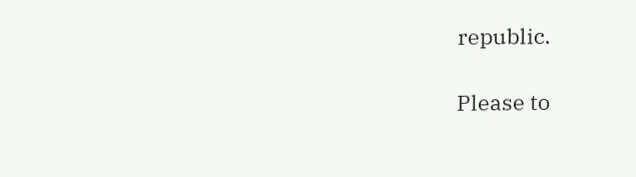republic.

Please to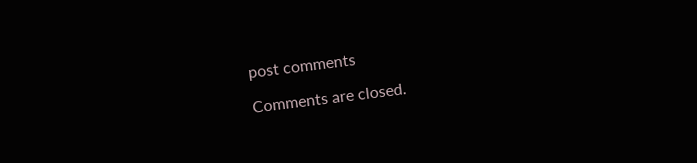post comments

Comments are closed.